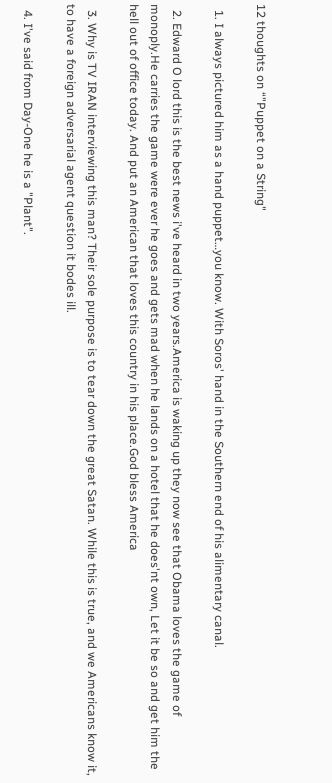12 thoughts on “"Puppet on a String"

  1. I always pictured him as a hand puppet…you know. With Soros' hand in the Southern end of his alimentary canal.

  2. Edward O lord this is the best news i've heard in two years.America is waking up they now see that Obama loves the game of monoply.He carries the game were ever he goes and gets mad when he lands on a hotel that he does'nt own, Let it be so and get him the hell out of office today. And put an American that loves this country in his place.God bless America

  3. Why is TV IRAN interviewing this man? Their sole purpose is to tear down the great Satan. While this is true, and we Americans know it, to have a foreign adversarial agent question it bodes ill.

  4. I've said from Day-One he is a "Plant".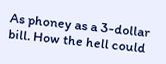As phoney as a 3-dollar bill. How the hell could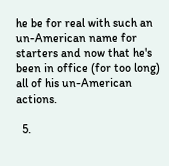he be for real with such an un-American name for starters and now that he's been in office (for too long) all of his un-American actions.

  5.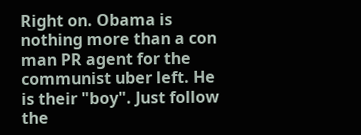Right on. Obama is nothing more than a con man PR agent for the communist uber left. He is their "boy". Just follow the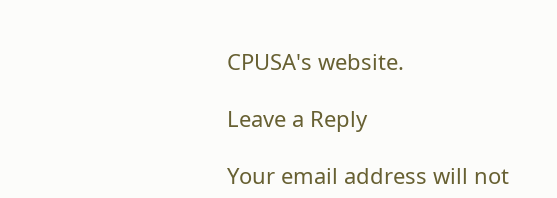CPUSA's website.

Leave a Reply

Your email address will not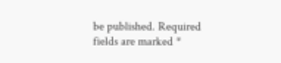be published. Required fields are marked *